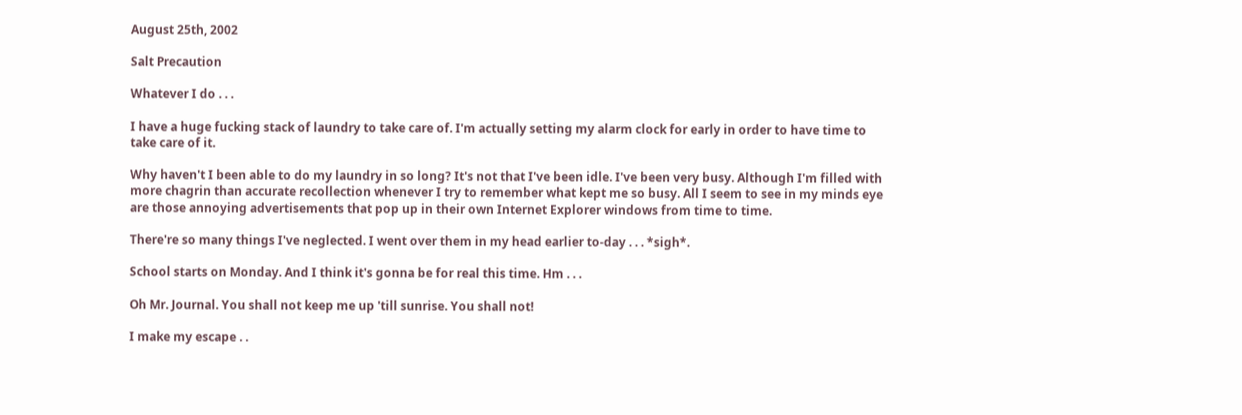August 25th, 2002

Salt Precaution

Whatever I do . . .

I have a huge fucking stack of laundry to take care of. I'm actually setting my alarm clock for early in order to have time to take care of it.

Why haven't I been able to do my laundry in so long? It's not that I've been idle. I've been very busy. Although I'm filled with more chagrin than accurate recollection whenever I try to remember what kept me so busy. All I seem to see in my minds eye are those annoying advertisements that pop up in their own Internet Explorer windows from time to time.

There're so many things I've neglected. I went over them in my head earlier to-day . . . *sigh*.

School starts on Monday. And I think it's gonna be for real this time. Hm . . .

Oh Mr. Journal. You shall not keep me up 'till sunrise. You shall not!

I make my escape . .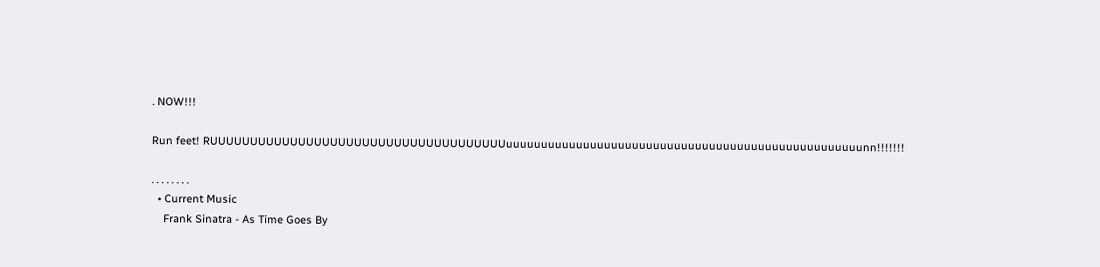. NOW!!!

Run feet! RUUUUUUUUUUUUUUUUUUUUUUUUUUUUUUUUUUUUUuuuuuuuuuuuuuuuuuuuuuuuuuuuuuuuuuuuuuuuuuuuuuuuuuuunn!!!!!!!

. . . . . . . .
  • Current Music
    Frank Sinatra - As Time Goes By